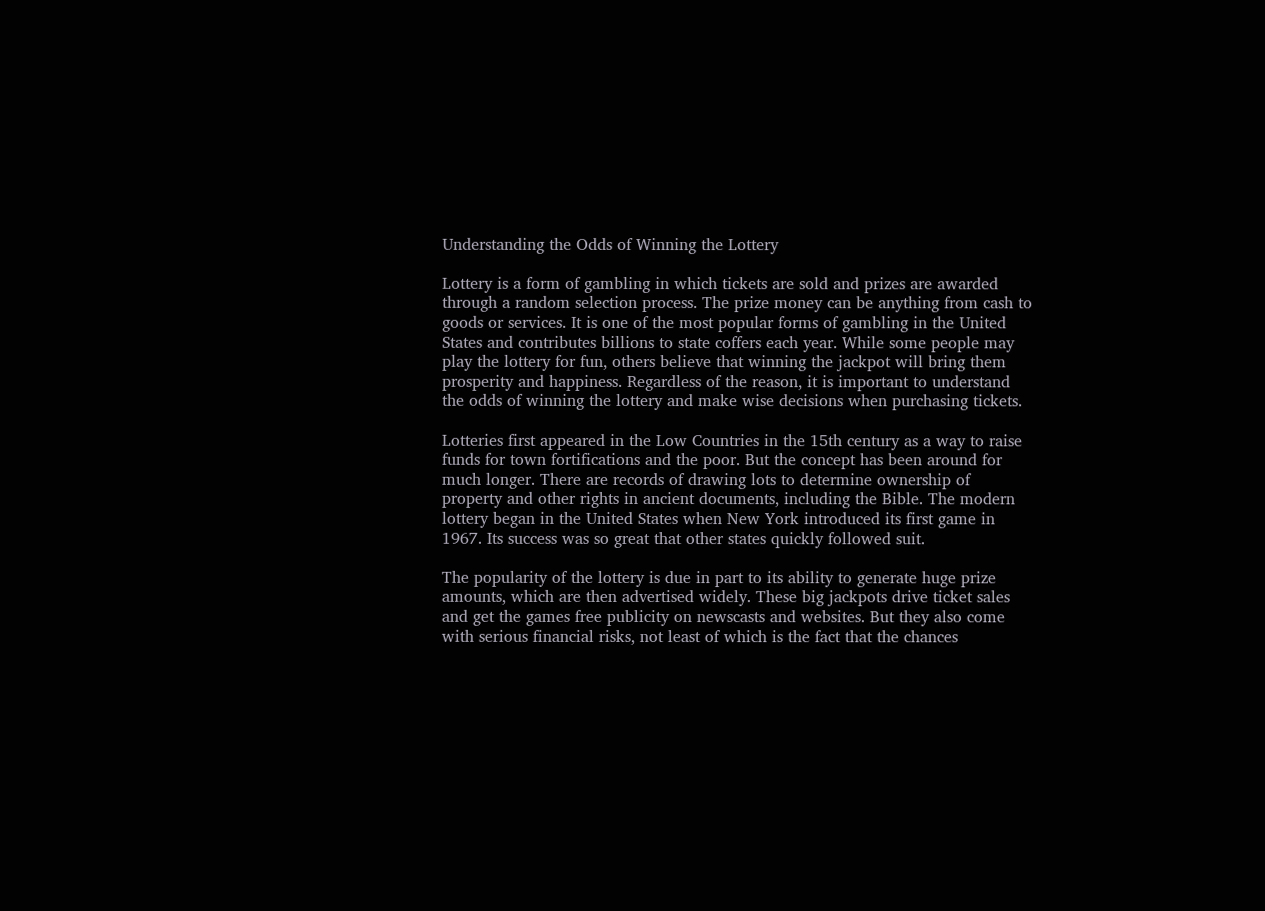Understanding the Odds of Winning the Lottery

Lottery is a form of gambling in which tickets are sold and prizes are awarded through a random selection process. The prize money can be anything from cash to goods or services. It is one of the most popular forms of gambling in the United States and contributes billions to state coffers each year. While some people may play the lottery for fun, others believe that winning the jackpot will bring them prosperity and happiness. Regardless of the reason, it is important to understand the odds of winning the lottery and make wise decisions when purchasing tickets.

Lotteries first appeared in the Low Countries in the 15th century as a way to raise funds for town fortifications and the poor. But the concept has been around for much longer. There are records of drawing lots to determine ownership of property and other rights in ancient documents, including the Bible. The modern lottery began in the United States when New York introduced its first game in 1967. Its success was so great that other states quickly followed suit.

The popularity of the lottery is due in part to its ability to generate huge prize amounts, which are then advertised widely. These big jackpots drive ticket sales and get the games free publicity on newscasts and websites. But they also come with serious financial risks, not least of which is the fact that the chances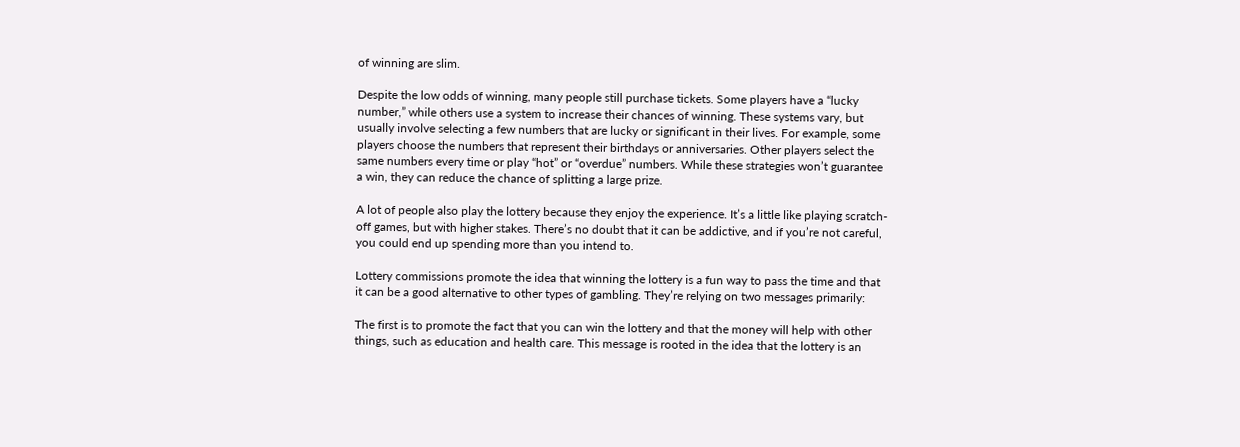of winning are slim.

Despite the low odds of winning, many people still purchase tickets. Some players have a “lucky number,” while others use a system to increase their chances of winning. These systems vary, but usually involve selecting a few numbers that are lucky or significant in their lives. For example, some players choose the numbers that represent their birthdays or anniversaries. Other players select the same numbers every time or play “hot” or “overdue” numbers. While these strategies won’t guarantee a win, they can reduce the chance of splitting a large prize.

A lot of people also play the lottery because they enjoy the experience. It’s a little like playing scratch-off games, but with higher stakes. There’s no doubt that it can be addictive, and if you’re not careful, you could end up spending more than you intend to.

Lottery commissions promote the idea that winning the lottery is a fun way to pass the time and that it can be a good alternative to other types of gambling. They’re relying on two messages primarily:

The first is to promote the fact that you can win the lottery and that the money will help with other things, such as education and health care. This message is rooted in the idea that the lottery is an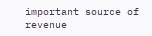important source of revenue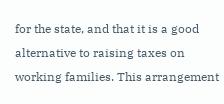for the state, and that it is a good alternative to raising taxes on working families. This arrangement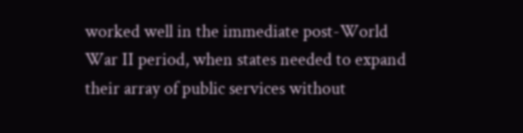worked well in the immediate post-World War II period, when states needed to expand their array of public services without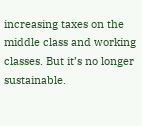increasing taxes on the middle class and working classes. But it’s no longer sustainable.